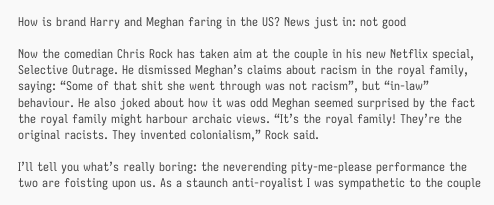How is brand Harry and Meghan faring in the US? News just in: not good

Now the comedian Chris Rock has taken aim at the couple in his new Netflix special, Selective Outrage. He dismissed Meghan’s claims about racism in the royal family, saying: “Some of that shit she went through was not racism”, but “in-law” behaviour. He also joked about how it was odd Meghan seemed surprised by the fact the royal family might harbour archaic views. “It’s the royal family! They’re the original racists. They invented colonialism,” Rock said.

I’ll tell you what’s really boring: the neverending pity-me-please performance the two are foisting upon us. As a staunch anti-royalist I was sympathetic to the couple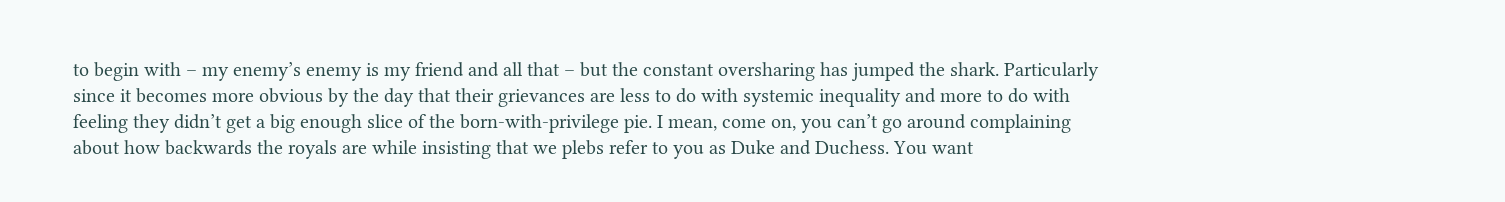to begin with – my enemy’s enemy is my friend and all that – but the constant oversharing has jumped the shark. Particularly since it becomes more obvious by the day that their grievances are less to do with systemic inequality and more to do with feeling they didn’t get a big enough slice of the born-with-privilege pie. I mean, come on, you can’t go around complaining about how backwards the royals are while insisting that we plebs refer to you as Duke and Duchess. You want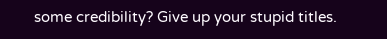some credibility? Give up your stupid titles.